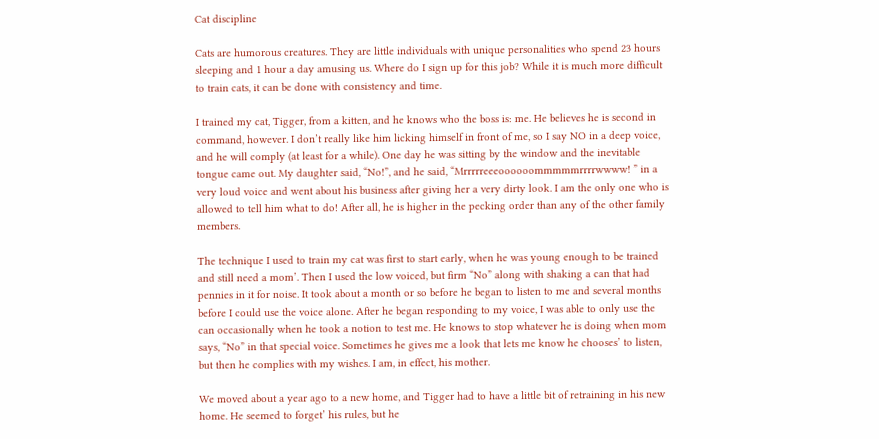Cat discipline

Cats are humorous creatures. They are little individuals with unique personalities who spend 23 hours sleeping and 1 hour a day amusing us. Where do I sign up for this job? While it is much more difficult to train cats, it can be done with consistency and time.

I trained my cat, Tigger, from a kitten, and he knows who the boss is: me. He believes he is second in command, however. I don’t really like him licking himself in front of me, so I say NO in a deep voice, and he will comply (at least for a while). One day he was sitting by the window and the inevitable tongue came out. My daughter said, “No!”, and he said, “Mrrrrreeeoooooommmmmrrrrwwww! ” in a very loud voice and went about his business after giving her a very dirty look. I am the only one who is allowed to tell him what to do! After all, he is higher in the pecking order than any of the other family members.

The technique I used to train my cat was first to start early, when he was young enough to be trained and still need a mom’. Then I used the low voiced, but firm “No” along with shaking a can that had pennies in it for noise. It took about a month or so before he began to listen to me and several months before I could use the voice alone. After he began responding to my voice, I was able to only use the can occasionally when he took a notion to test me. He knows to stop whatever he is doing when mom says, “No” in that special voice. Sometimes he gives me a look that lets me know he chooses’ to listen, but then he complies with my wishes. I am, in effect, his mother.

We moved about a year ago to a new home, and Tigger had to have a little bit of retraining in his new home. He seemed to forget’ his rules, but he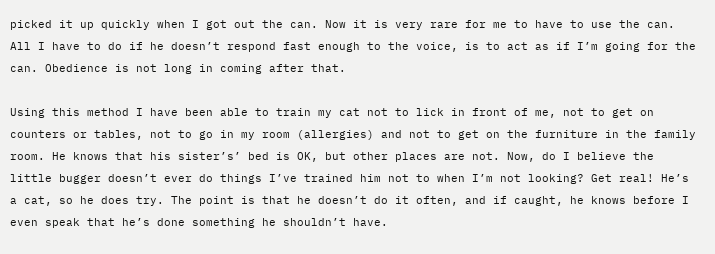picked it up quickly when I got out the can. Now it is very rare for me to have to use the can. All I have to do if he doesn’t respond fast enough to the voice, is to act as if I’m going for the can. Obedience is not long in coming after that.

Using this method I have been able to train my cat not to lick in front of me, not to get on counters or tables, not to go in my room (allergies) and not to get on the furniture in the family room. He knows that his sister’s’ bed is OK, but other places are not. Now, do I believe the little bugger doesn’t ever do things I’ve trained him not to when I’m not looking? Get real! He’s a cat, so he does try. The point is that he doesn’t do it often, and if caught, he knows before I even speak that he’s done something he shouldn’t have.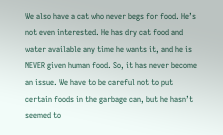We also have a cat who never begs for food. He’s not even interested. He has dry cat food and water available any time he wants it, and he is NEVER given human food. So, it has never become an issue. We have to be careful not to put certain foods in the garbage can, but he hasn’t seemed to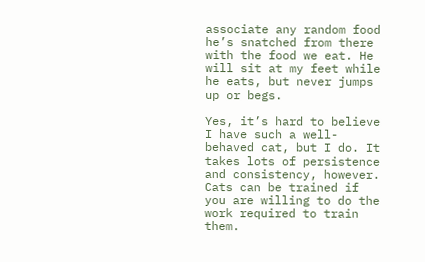associate any random food he’s snatched from there with the food we eat. He will sit at my feet while he eats, but never jumps up or begs.

Yes, it’s hard to believe I have such a well-behaved cat, but I do. It takes lots of persistence and consistency, however. Cats can be trained if you are willing to do the work required to train them.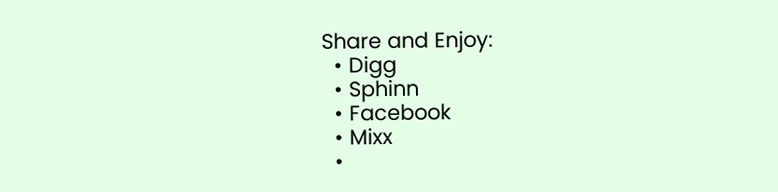Share and Enjoy:
  • Digg
  • Sphinn
  • Facebook
  • Mixx
  •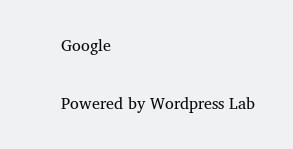Google

Powered by Wordpress Lab